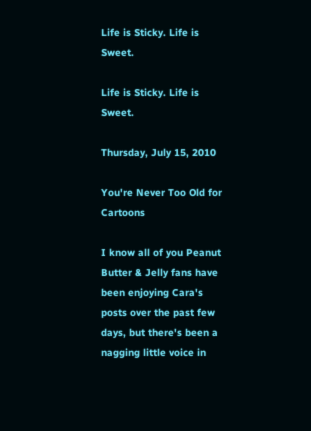Life is Sticky. Life is Sweet.

Life is Sticky. Life is Sweet.

Thursday, July 15, 2010

You're Never Too Old for Cartoons

I know all of you Peanut Butter & Jelly fans have been enjoying Cara's posts over the past few days, but there's been a nagging little voice in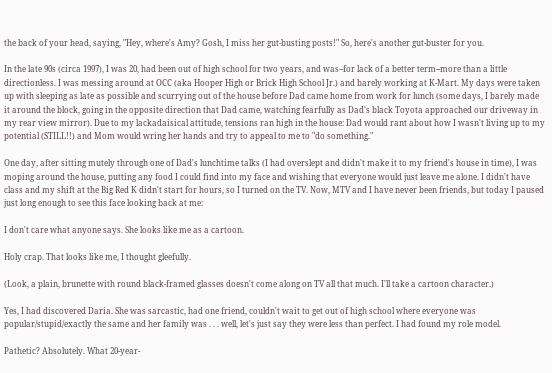the back of your head, saying, "Hey, where's Amy? Gosh, I miss her gut-busting posts!" So, here's another gut-buster for you.

In the late 90s (circa 1997), I was 20, had been out of high school for two years, and was--for lack of a better term--more than a little directionless. I was messing around at OCC (aka Hooper High or Brick High School Jr.) and barely working at K-Mart. My days were taken up with sleeping as late as possible and scurrying out of the house before Dad came home from work for lunch (some days, I barely made it around the block, going in the opposite direction that Dad came, watching fearfully as Dad's black Toyota approached our driveway in my rear view mirror). Due to my lackadaisical attitude, tensions ran high in the house: Dad would rant about how I wasn't living up to my potential (STILL!!) and Mom would wring her hands and try to appeal to me to "do something."

One day, after sitting mutely through one of Dad's lunchtime talks (I had overslept and didn't make it to my friend's house in time), I was moping around the house, putting any food I could find into my face and wishing that everyone would just leave me alone. I didn't have class and my shift at the Big Red K didn't start for hours, so I turned on the TV. Now, MTV and I have never been friends, but today I paused just long enough to see this face looking back at me:

I don't care what anyone says. She looks like me as a cartoon.

Holy crap. That looks like me, I thought gleefully.

(Look, a plain, brunette with round black-framed glasses doesn't come along on TV all that much. I'll take a cartoon character.)

Yes, I had discovered Daria. She was sarcastic, had one friend, couldn't wait to get out of high school where everyone was popular/stupid/exactly the same and her family was . . . well, let's just say they were less than perfect. I had found my role model.

Pathetic? Absolutely. What 20-year-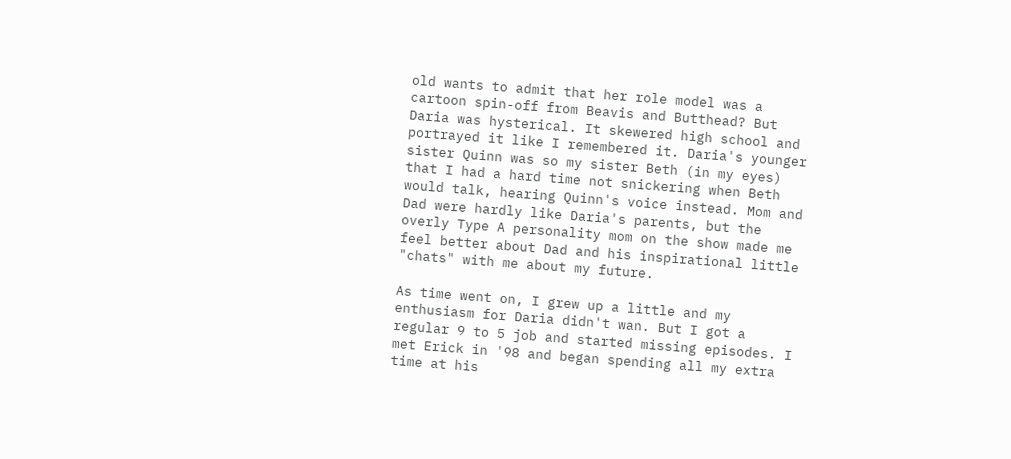old wants to admit that her role model was a cartoon spin-off from Beavis and Butthead? But Daria was hysterical. It skewered high school and portrayed it like I remembered it. Daria's younger sister Quinn was so my sister Beth (in my eyes) that I had a hard time not snickering when Beth would talk, hearing Quinn's voice instead. Mom and Dad were hardly like Daria's parents, but the overly Type A personality mom on the show made me feel better about Dad and his inspirational little "chats" with me about my future.

As time went on, I grew up a little and my enthusiasm for Daria didn't wan. But I got a regular 9 to 5 job and started missing episodes. I met Erick in '98 and began spending all my extra time at his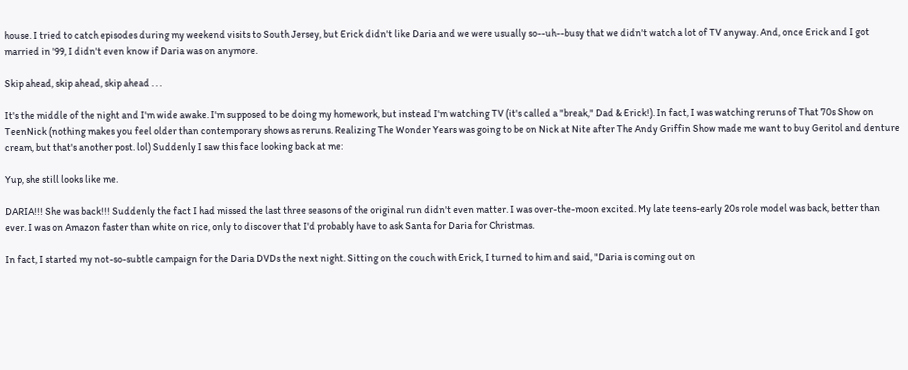house. I tried to catch episodes during my weekend visits to South Jersey, but Erick didn't like Daria and we were usually so--uh--busy that we didn't watch a lot of TV anyway. And, once Erick and I got married in '99, I didn't even know if Daria was on anymore.

Skip ahead, skip ahead, skip ahead . . .

It's the middle of the night and I'm wide awake. I'm supposed to be doing my homework, but instead I'm watching TV (it's called a "break," Dad & Erick!). In fact, I was watching reruns of That 70s Show on TeenNick (nothing makes you feel older than contemporary shows as reruns. Realizing The Wonder Years was going to be on Nick at Nite after The Andy Griffin Show made me want to buy Geritol and denture cream, but that's another post. lol) Suddenly I saw this face looking back at me:

Yup, she still looks like me.

DARIA!!! She was back!!! Suddenly the fact I had missed the last three seasons of the original run didn't even matter. I was over-the-moon excited. My late teens-early 20s role model was back, better than ever. I was on Amazon faster than white on rice, only to discover that I'd probably have to ask Santa for Daria for Christmas.

In fact, I started my not-so-subtle campaign for the Daria DVDs the next night. Sitting on the couch with Erick, I turned to him and said, "Daria is coming out on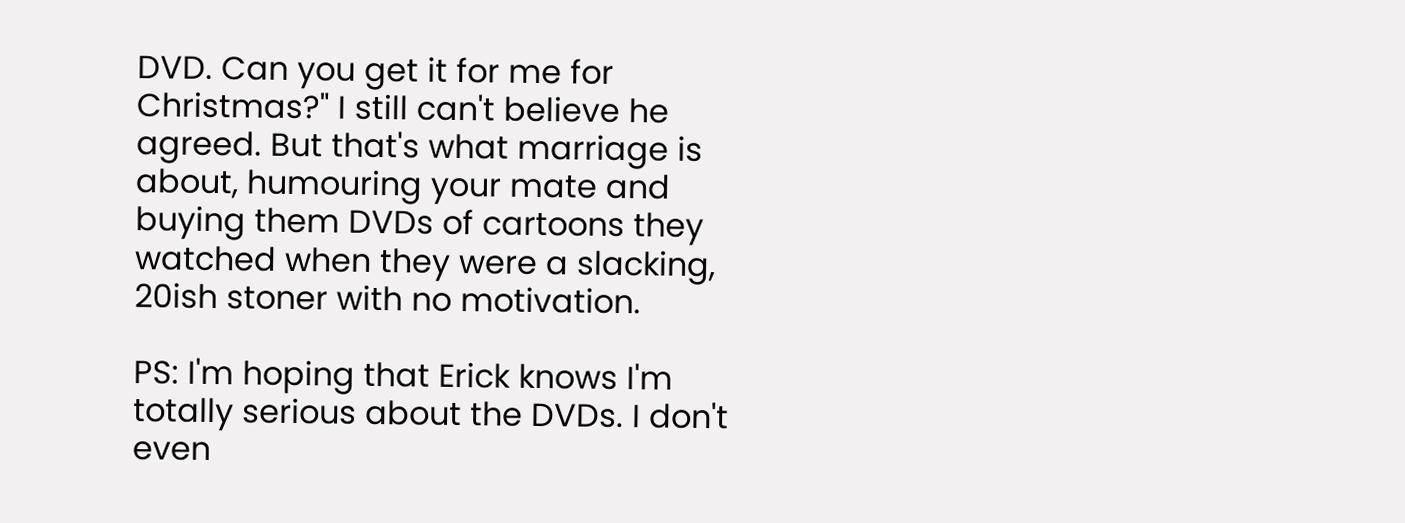DVD. Can you get it for me for Christmas?" I still can't believe he agreed. But that's what marriage is about, humouring your mate and buying them DVDs of cartoons they watched when they were a slacking, 20ish stoner with no motivation.

PS: I'm hoping that Erick knows I'm totally serious about the DVDs. I don't even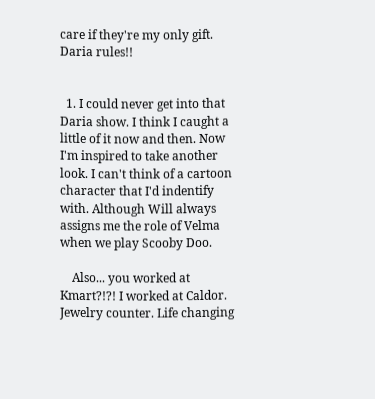care if they're my only gift. Daria rules!!


  1. I could never get into that Daria show. I think I caught a little of it now and then. Now I'm inspired to take another look. I can't think of a cartoon character that I'd indentify with. Although Will always assigns me the role of Velma when we play Scooby Doo.

    Also... you worked at Kmart?!?! I worked at Caldor. Jewelry counter. Life changing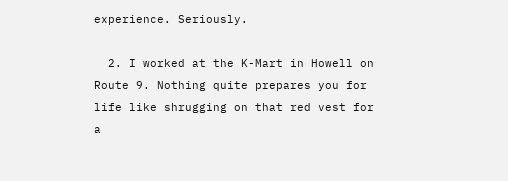experience. Seriously.

  2. I worked at the K-Mart in Howell on Route 9. Nothing quite prepares you for life like shrugging on that red vest for a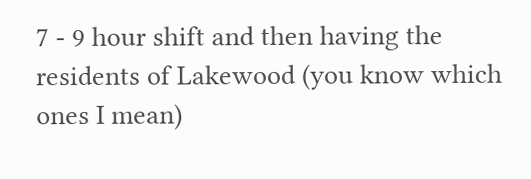7 - 9 hour shift and then having the residents of Lakewood (you know which ones I mean)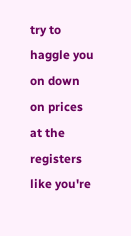try to haggle you on down on prices at the registers like you're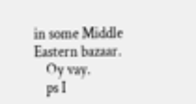in some Middle Eastern bazaar.
    Oy vay.
    ps I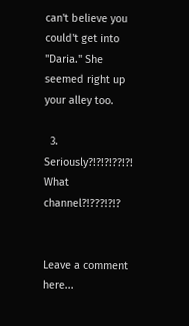can't believe you could't get into "Daria." She seemed right up your alley too.

  3. Seriously?!?!?!??!?! What channel?!???!?!?


Leave a comment here...